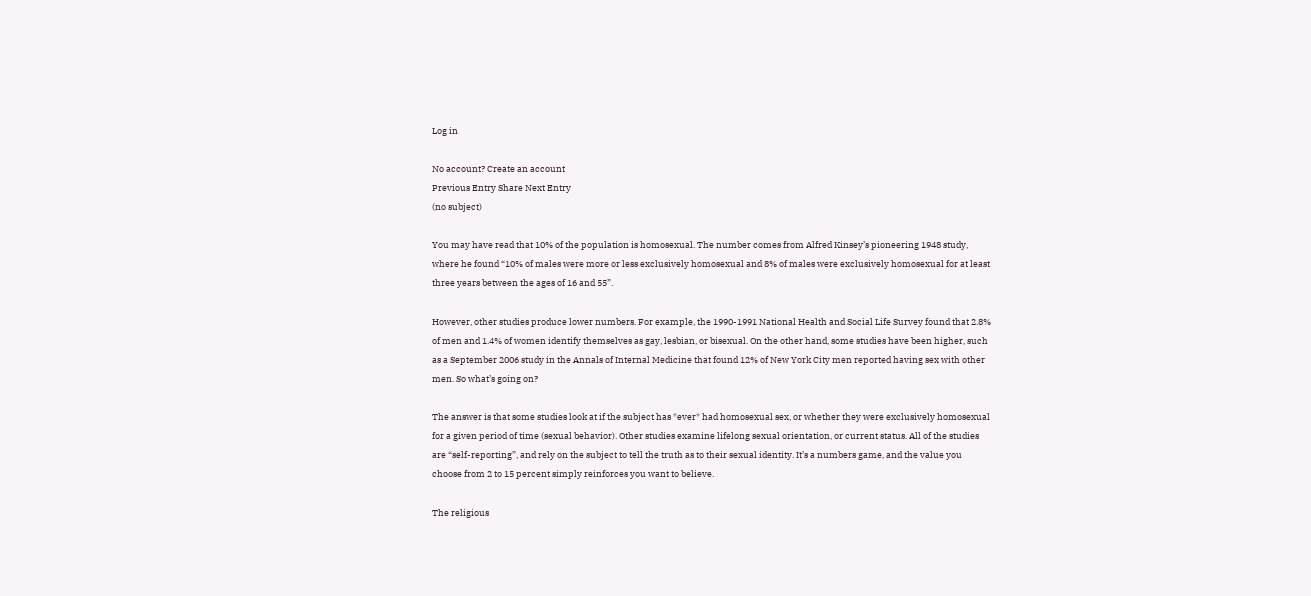Log in

No account? Create an account
Previous Entry Share Next Entry
(no subject)

You may have read that 10% of the population is homosexual. The number comes from Alfred Kinsey’s pioneering 1948 study, where he found “10% of males were more or less exclusively homosexual and 8% of males were exclusively homosexual for at least three years between the ages of 16 and 55”.

However, other studies produce lower numbers. For example, the 1990-1991 National Health and Social Life Survey found that 2.8% of men and 1.4% of women identify themselves as gay, lesbian, or bisexual. On the other hand, some studies have been higher, such as a September 2006 study in the Annals of Internal Medicine that found 12% of New York City men reported having sex with other men. So what’s going on?

The answer is that some studies look at if the subject has *ever* had homosexual sex, or whether they were exclusively homosexual for a given period of time (sexual behavior). Other studies examine lifelong sexual orientation, or current status. All of the studies are “self-reporting”, and rely on the subject to tell the truth as to their sexual identity. It’s a numbers game, and the value you choose from 2 to 15 percent simply reinforces you want to believe.

The religious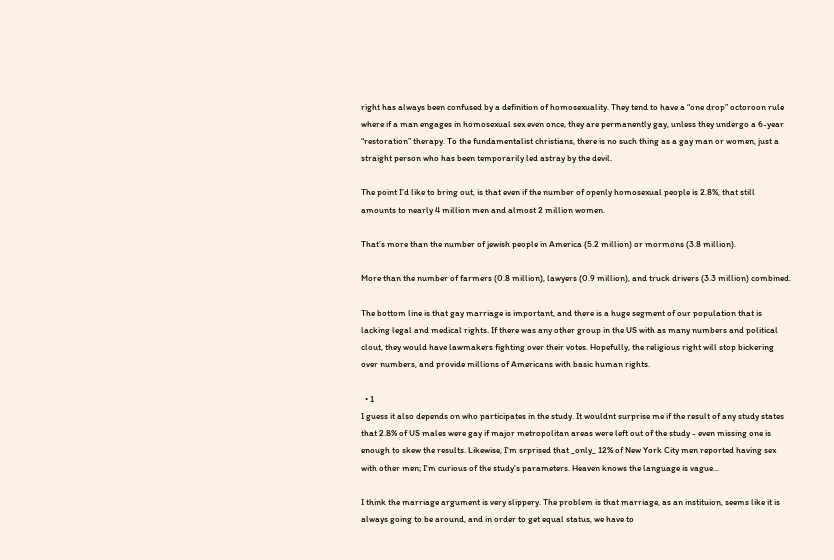right has always been confused by a definition of homosexuality. They tend to have a “one drop” octoroon rule where if a man engages in homosexual sex even once, they are permanently gay, unless they undergo a 6-year “restoration” therapy. To the fundamentalist christians, there is no such thing as a gay man or women, just a straight person who has been temporarily led astray by the devil.

The point I’d like to bring out, is that even if the number of openly homosexual people is 2.8%, that still amounts to nearly 4 million men and almost 2 million women.

That’s more than the number of jewish people in America (5.2 million) or mormons (3.8 million).

More than the number of farmers (0.8 million), lawyers (0.9 million), and truck drivers (3.3 million) combined.

The bottom line is that gay marriage is important, and there is a huge segment of our population that is lacking legal and medical rights. If there was any other group in the US with as many numbers and political clout, they would have lawmakers fighting over their votes. Hopefully, the religious right will stop bickering over numbers, and provide millions of Americans with basic human rights.

  • 1
I guess it also depends on who participates in the study. It wouldnt surprise me if the result of any study states that 2.8% of US males were gay if major metropolitan areas were left out of the study - even missing one is enough to skew the results. Likewise, I'm srprised that _only_ 12% of New York City men reported having sex with other men; I'm curious of the study's parameters. Heaven knows the language is vague...

I think the marriage argument is very slippery. The problem is that marriage, as an instituion, seems like it is always going to be around, and in order to get equal status, we have to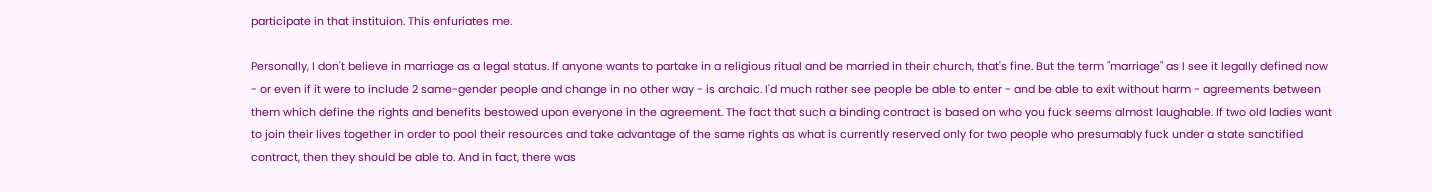participate in that instituion. This enfuriates me.

Personally, I don't believe in marriage as a legal status. If anyone wants to partake in a religious ritual and be married in their church, that's fine. But the term "marriage" as I see it legally defined now - or even if it were to include 2 same-gender people and change in no other way - is archaic. I'd much rather see people be able to enter - and be able to exit without harm - agreements between them which define the rights and benefits bestowed upon everyone in the agreement. The fact that such a binding contract is based on who you fuck seems almost laughable. If two old ladies want to join their lives together in order to pool their resources and take advantage of the same rights as what is currently reserved only for two people who presumably fuck under a state sanctified contract, then they should be able to. And in fact, there was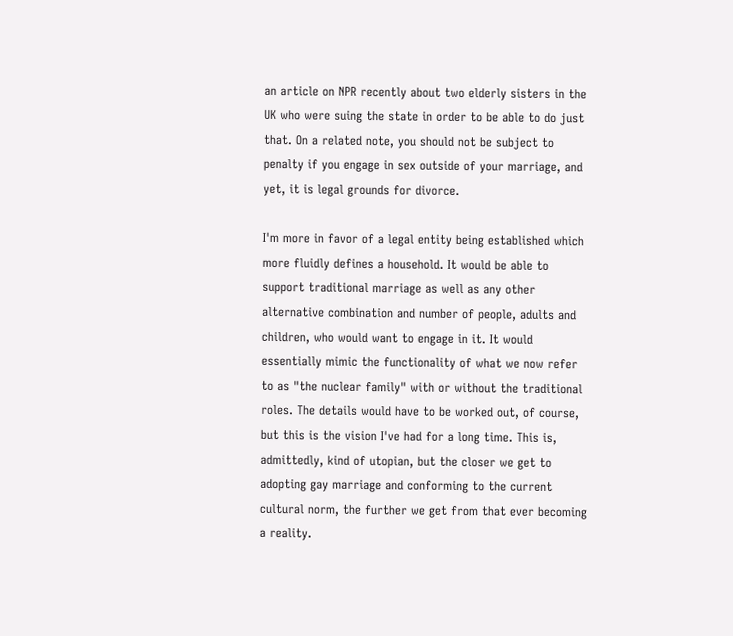an article on NPR recently about two elderly sisters in the UK who were suing the state in order to be able to do just that. On a related note, you should not be subject to penalty if you engage in sex outside of your marriage, and yet, it is legal grounds for divorce.

I'm more in favor of a legal entity being established which more fluidly defines a household. It would be able to support traditional marriage as well as any other alternative combination and number of people, adults and children, who would want to engage in it. It would essentially mimic the functionality of what we now refer to as "the nuclear family" with or without the traditional roles. The details would have to be worked out, of course, but this is the vision I've had for a long time. This is, admittedly, kind of utopian, but the closer we get to adopting gay marriage and conforming to the current cultural norm, the further we get from that ever becoming a reality.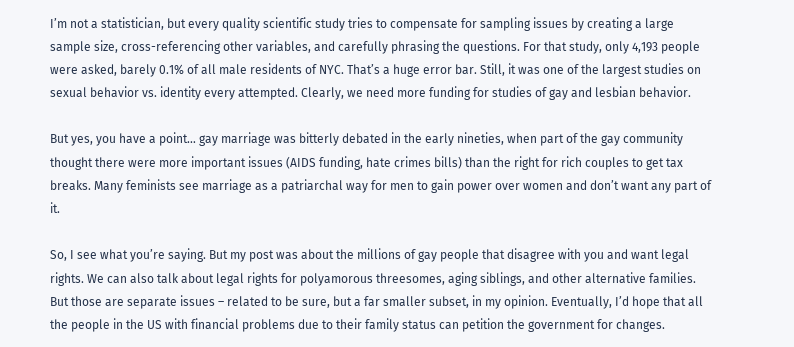I’m not a statistician, but every quality scientific study tries to compensate for sampling issues by creating a large sample size, cross-referencing other variables, and carefully phrasing the questions. For that study, only 4,193 people were asked, barely 0.1% of all male residents of NYC. That’s a huge error bar. Still, it was one of the largest studies on sexual behavior vs. identity every attempted. Clearly, we need more funding for studies of gay and lesbian behavior.

But yes, you have a point… gay marriage was bitterly debated in the early nineties, when part of the gay community thought there were more important issues (AIDS funding, hate crimes bills) than the right for rich couples to get tax breaks. Many feminists see marriage as a patriarchal way for men to gain power over women and don’t want any part of it.

So, I see what you’re saying. But my post was about the millions of gay people that disagree with you and want legal rights. We can also talk about legal rights for polyamorous threesomes, aging siblings, and other alternative families. But those are separate issues – related to be sure, but a far smaller subset, in my opinion. Eventually, I’d hope that all the people in the US with financial problems due to their family status can petition the government for changes.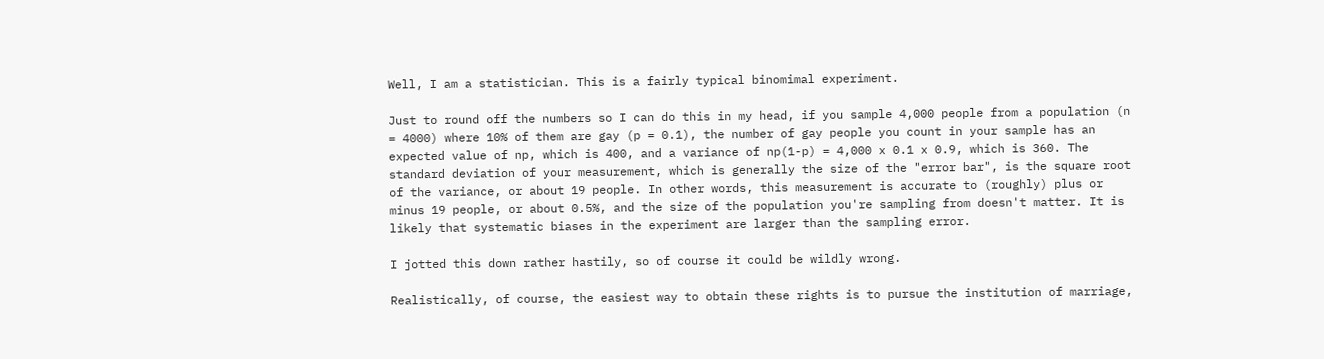Well, I am a statistician. This is a fairly typical binomimal experiment.

Just to round off the numbers so I can do this in my head, if you sample 4,000 people from a population (n = 4000) where 10% of them are gay (p = 0.1), the number of gay people you count in your sample has an expected value of np, which is 400, and a variance of np(1-p) = 4,000 x 0.1 x 0.9, which is 360. The standard deviation of your measurement, which is generally the size of the "error bar", is the square root of the variance, or about 19 people. In other words, this measurement is accurate to (roughly) plus or minus 19 people, or about 0.5%, and the size of the population you're sampling from doesn't matter. It is likely that systematic biases in the experiment are larger than the sampling error.

I jotted this down rather hastily, so of course it could be wildly wrong.

Realistically, of course, the easiest way to obtain these rights is to pursue the institution of marriage,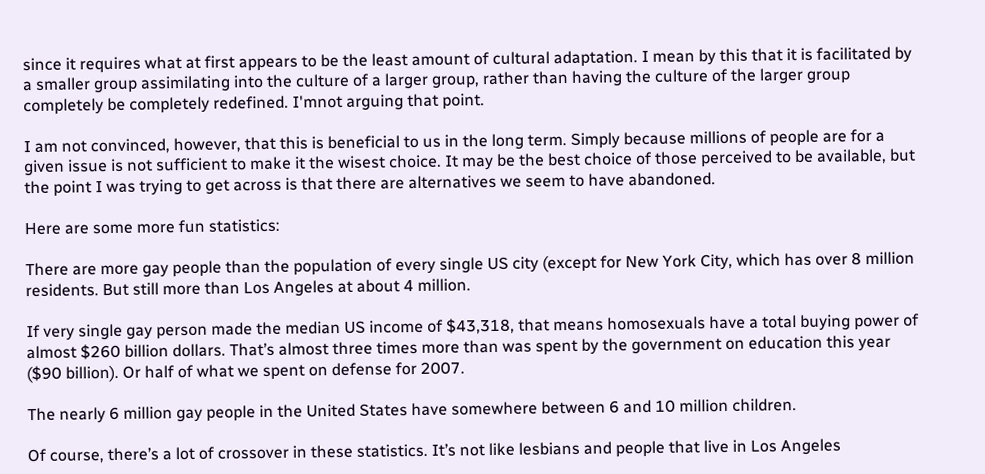since it requires what at first appears to be the least amount of cultural adaptation. I mean by this that it is facilitated by a smaller group assimilating into the culture of a larger group, rather than having the culture of the larger group completely be completely redefined. I'mnot arguing that point.

I am not convinced, however, that this is beneficial to us in the long term. Simply because millions of people are for a given issue is not sufficient to make it the wisest choice. It may be the best choice of those perceived to be available, but the point I was trying to get across is that there are alternatives we seem to have abandoned.

Here are some more fun statistics:

There are more gay people than the population of every single US city (except for New York City, which has over 8 million residents. But still more than Los Angeles at about 4 million.

If very single gay person made the median US income of $43,318, that means homosexuals have a total buying power of almost $260 billion dollars. That’s almost three times more than was spent by the government on education this year ($90 billion). Or half of what we spent on defense for 2007.

The nearly 6 million gay people in the United States have somewhere between 6 and 10 million children.

Of course, there’s a lot of crossover in these statistics. It’s not like lesbians and people that live in Los Angeles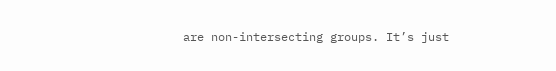are non-intersecting groups. It’s just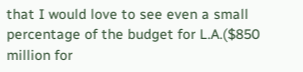that I would love to see even a small percentage of the budget for L.A.($850 million for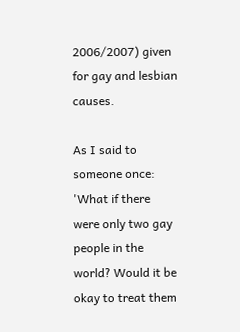2006/2007) given for gay and lesbian causes.

As I said to someone once: 'What if there were only two gay people in the world? Would it be okay to treat them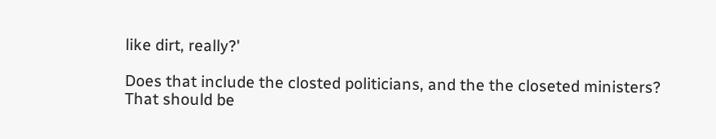like dirt, really?'

Does that include the closted politicians, and the the closeted ministers?
That should be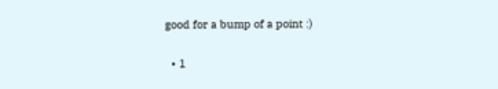good for a bump of a point :)

  • 1